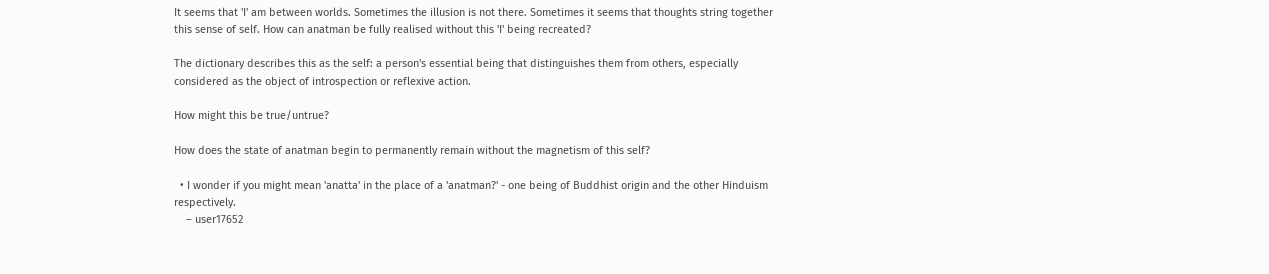It seems that 'I' am between worlds. Sometimes the illusion is not there. Sometimes it seems that thoughts string together this sense of self. How can anatman be fully realised without this 'I' being recreated?

The dictionary describes this as the self: a person's essential being that distinguishes them from others, especially considered as the object of introspection or reflexive action.

How might this be true/untrue?

How does the state of anatman begin to permanently remain without the magnetism of this self?

  • I wonder if you might mean 'anatta' in the place of a 'anatman?' - one being of Buddhist origin and the other Hinduism respectively.
    – user17652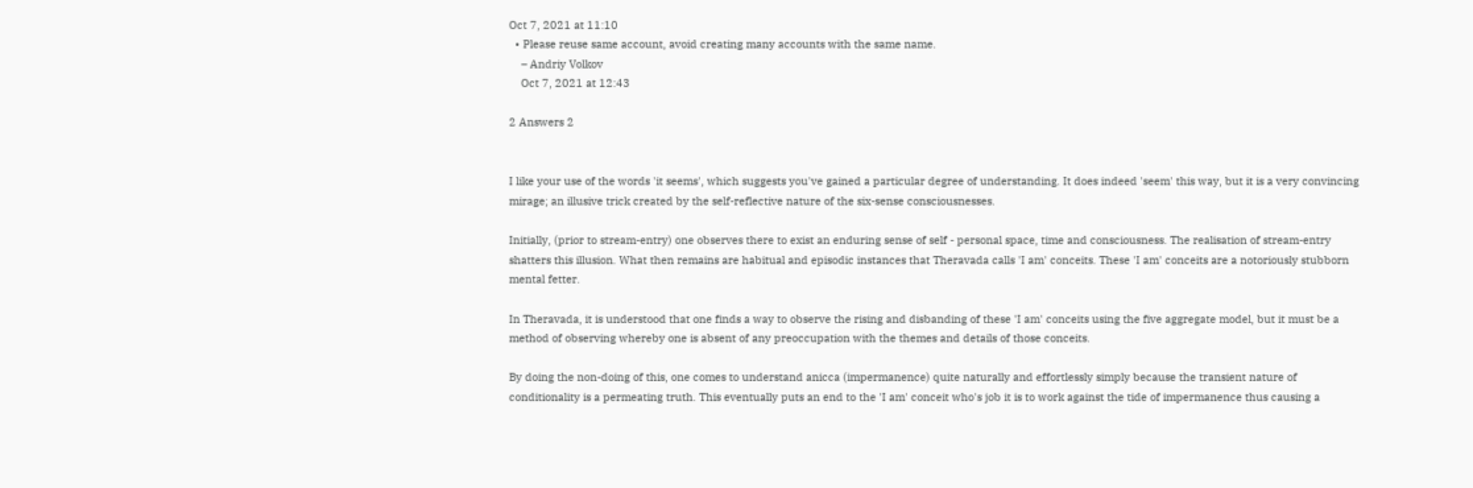Oct 7, 2021 at 11:10
  • Please reuse same account, avoid creating many accounts with the same name.
    – Andriy Volkov
    Oct 7, 2021 at 12:43

2 Answers 2


I like your use of the words 'it seems', which suggests you've gained a particular degree of understanding. It does indeed 'seem' this way, but it is a very convincing mirage; an illusive trick created by the self-reflective nature of the six-sense consciousnesses.

Initially, (prior to stream-entry) one observes there to exist an enduring sense of self - personal space, time and consciousness. The realisation of stream-entry shatters this illusion. What then remains are habitual and episodic instances that Theravada calls 'I am' conceits. These 'I am' conceits are a notoriously stubborn mental fetter.

In Theravada, it is understood that one finds a way to observe the rising and disbanding of these 'I am' conceits using the five aggregate model, but it must be a method of observing whereby one is absent of any preoccupation with the themes and details of those conceits.

By doing the non-doing of this, one comes to understand anicca (impermanence) quite naturally and effortlessly simply because the transient nature of conditionality is a permeating truth. This eventually puts an end to the 'I am' conceit who's job it is to work against the tide of impermanence thus causing a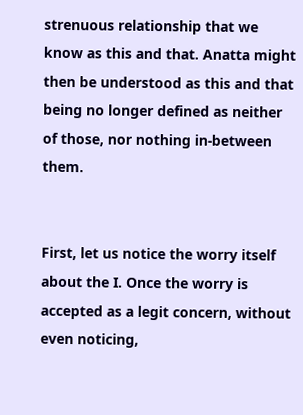strenuous relationship that we know as this and that. Anatta might then be understood as this and that being no longer defined as neither of those, nor nothing in-between them.


First, let us notice the worry itself about the I. Once the worry is accepted as a legit concern, without even noticing,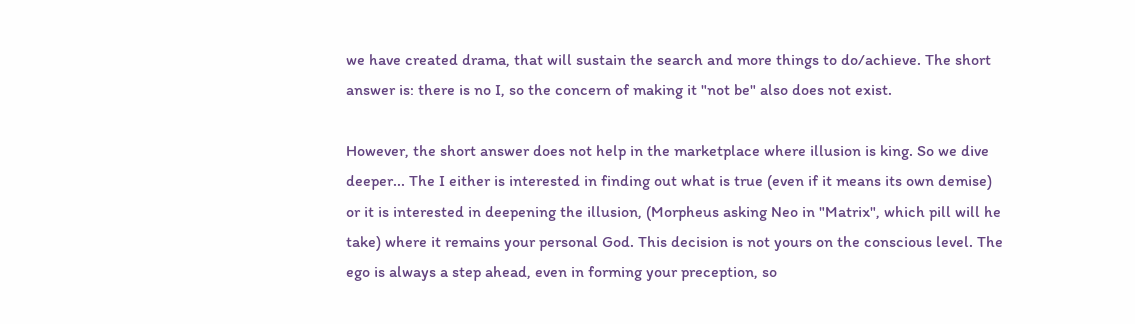we have created drama, that will sustain the search and more things to do/achieve. The short answer is: there is no I, so the concern of making it "not be" also does not exist.

However, the short answer does not help in the marketplace where illusion is king. So we dive deeper... The I either is interested in finding out what is true (even if it means its own demise) or it is interested in deepening the illusion, (Morpheus asking Neo in "Matrix", which pill will he take) where it remains your personal God. This decision is not yours on the conscious level. The ego is always a step ahead, even in forming your preception, so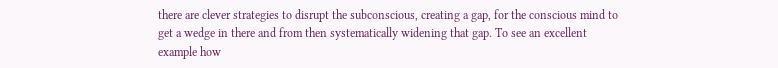there are clever strategies to disrupt the subconscious, creating a gap, for the conscious mind to get a wedge in there and from then systematically widening that gap. To see an excellent example how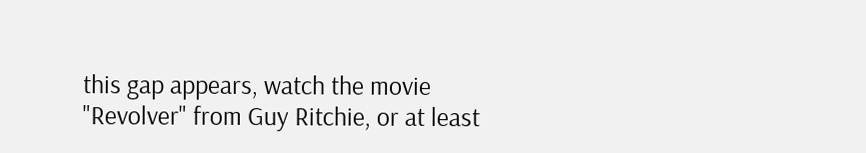this gap appears, watch the movie "Revolver" from Guy Ritchie, or at least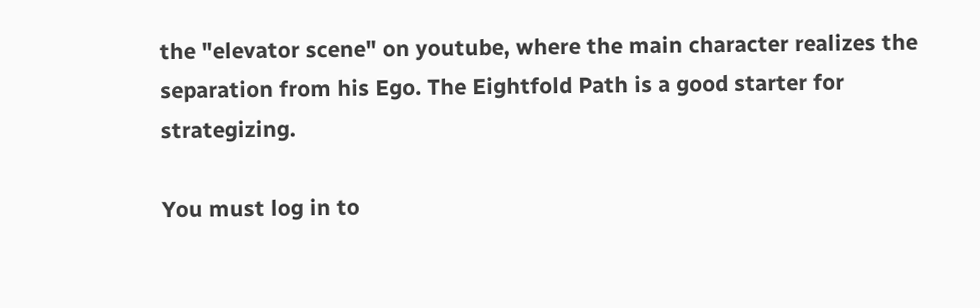the "elevator scene" on youtube, where the main character realizes the separation from his Ego. The Eightfold Path is a good starter for strategizing.

You must log in to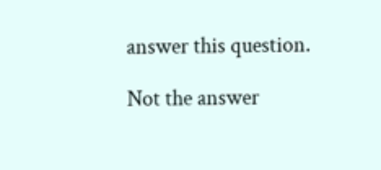answer this question.

Not the answer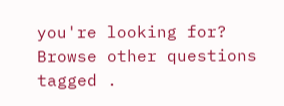you're looking for? Browse other questions tagged .